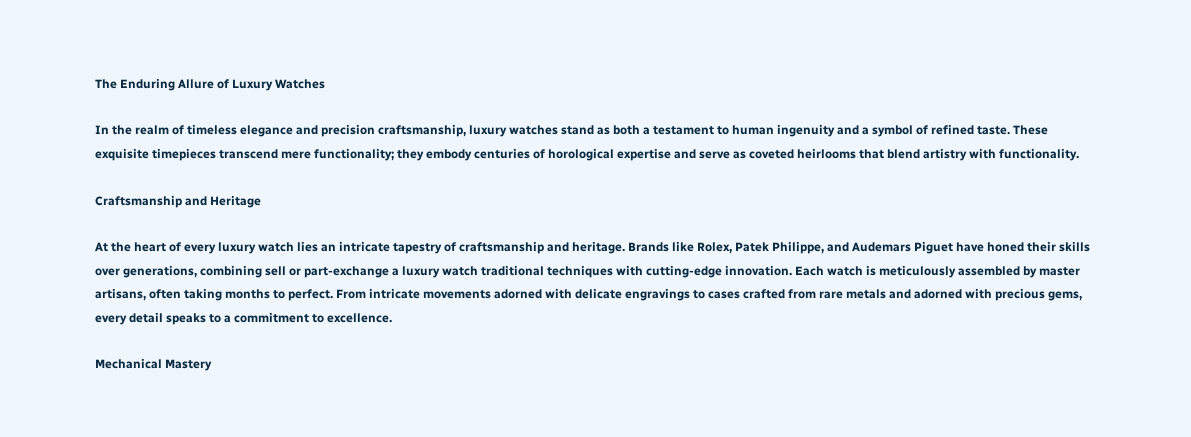The Enduring Allure of Luxury Watches

In the realm of timeless elegance and precision craftsmanship, luxury watches stand as both a testament to human ingenuity and a symbol of refined taste. These exquisite timepieces transcend mere functionality; they embody centuries of horological expertise and serve as coveted heirlooms that blend artistry with functionality.

Craftsmanship and Heritage

At the heart of every luxury watch lies an intricate tapestry of craftsmanship and heritage. Brands like Rolex, Patek Philippe, and Audemars Piguet have honed their skills over generations, combining sell or part-exchange a luxury watch traditional techniques with cutting-edge innovation. Each watch is meticulously assembled by master artisans, often taking months to perfect. From intricate movements adorned with delicate engravings to cases crafted from rare metals and adorned with precious gems, every detail speaks to a commitment to excellence.

Mechanical Mastery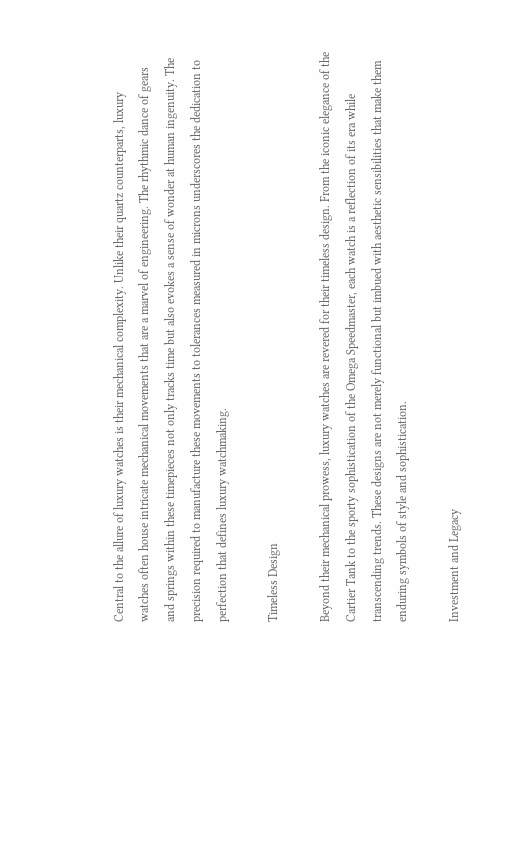Central to the allure of luxury watches is their mechanical complexity. Unlike their quartz counterparts, luxury watches often house intricate mechanical movements that are a marvel of engineering. The rhythmic dance of gears and springs within these timepieces not only tracks time but also evokes a sense of wonder at human ingenuity. The precision required to manufacture these movements to tolerances measured in microns underscores the dedication to perfection that defines luxury watchmaking.

Timeless Design

Beyond their mechanical prowess, luxury watches are revered for their timeless design. From the iconic elegance of the Cartier Tank to the sporty sophistication of the Omega Speedmaster, each watch is a reflection of its era while transcending trends. These designs are not merely functional but imbued with aesthetic sensibilities that make them enduring symbols of style and sophistication.

Investment and Legacy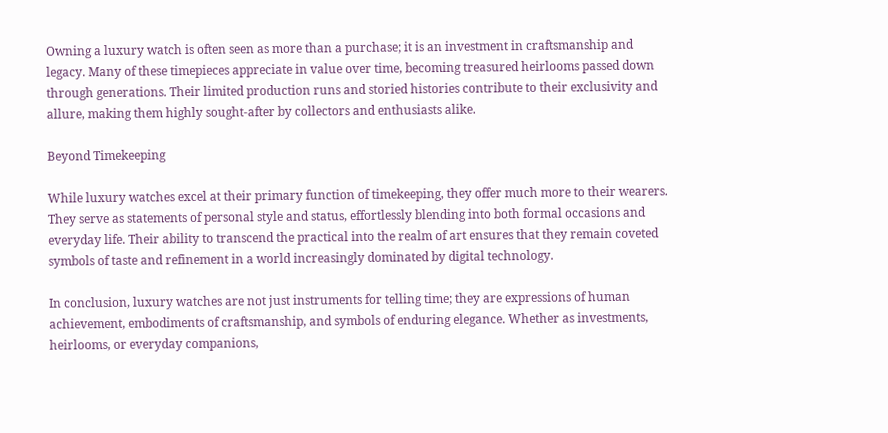Owning a luxury watch is often seen as more than a purchase; it is an investment in craftsmanship and legacy. Many of these timepieces appreciate in value over time, becoming treasured heirlooms passed down through generations. Their limited production runs and storied histories contribute to their exclusivity and allure, making them highly sought-after by collectors and enthusiasts alike.

Beyond Timekeeping

While luxury watches excel at their primary function of timekeeping, they offer much more to their wearers. They serve as statements of personal style and status, effortlessly blending into both formal occasions and everyday life. Their ability to transcend the practical into the realm of art ensures that they remain coveted symbols of taste and refinement in a world increasingly dominated by digital technology.

In conclusion, luxury watches are not just instruments for telling time; they are expressions of human achievement, embodiments of craftsmanship, and symbols of enduring elegance. Whether as investments, heirlooms, or everyday companions,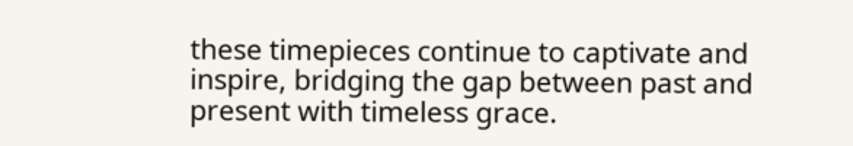these timepieces continue to captivate and inspire, bridging the gap between past and present with timeless grace.